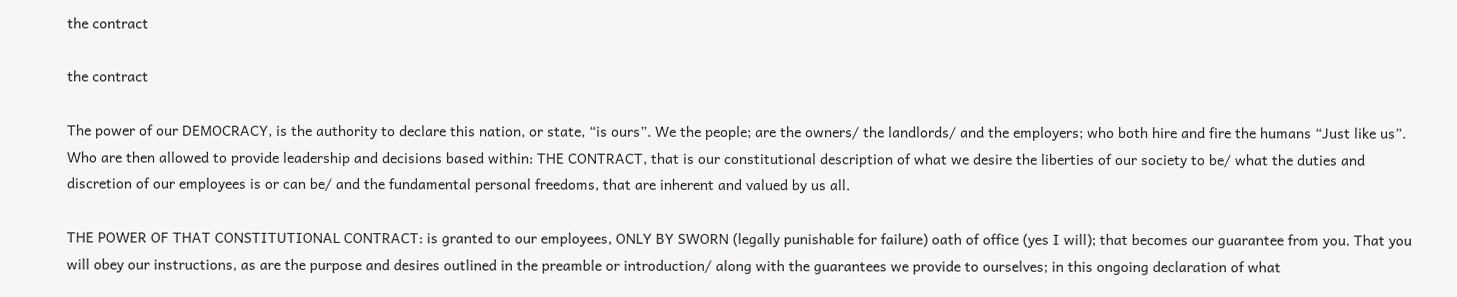the contract

the contract

The power of our DEMOCRACY, is the authority to declare this nation, or state, “is ours”. We the people; are the owners/ the landlords/ and the employers; who both hire and fire the humans “Just like us”. Who are then allowed to provide leadership and decisions based within: THE CONTRACT, that is our constitutional description of what we desire the liberties of our society to be/ what the duties and discretion of our employees is or can be/ and the fundamental personal freedoms, that are inherent and valued by us all.

THE POWER OF THAT CONSTITUTIONAL CONTRACT: is granted to our employees, ONLY BY SWORN (legally punishable for failure) oath of office (yes I will); that becomes our guarantee from you. That you will obey our instructions, as are the purpose and desires outlined in the preamble or introduction/ along with the guarantees we provide to ourselves; in this ongoing declaration of what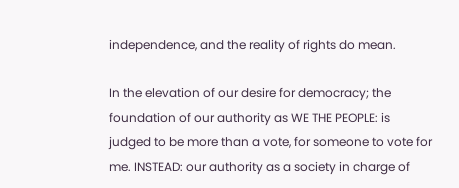independence, and the reality of rights do mean.

In the elevation of our desire for democracy; the foundation of our authority as WE THE PEOPLE: is judged to be more than a vote, for someone to vote for me. INSTEAD: our authority as a society in charge of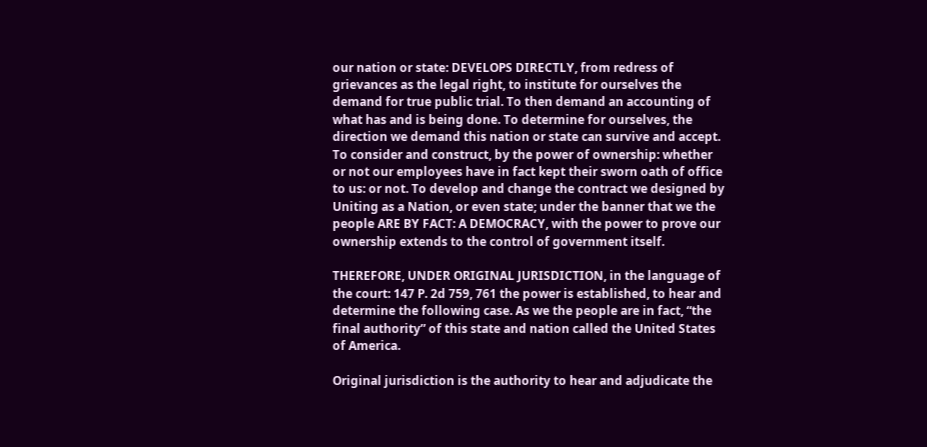our nation or state: DEVELOPS DIRECTLY, from redress of grievances as the legal right, to institute for ourselves the demand for true public trial. To then demand an accounting of what has and is being done. To determine for ourselves, the direction we demand this nation or state can survive and accept. To consider and construct, by the power of ownership: whether or not our employees have in fact kept their sworn oath of office to us: or not. To develop and change the contract we designed by Uniting as a Nation, or even state; under the banner that we the people ARE BY FACT: A DEMOCRACY, with the power to prove our ownership extends to the control of government itself.

THEREFORE, UNDER ORIGINAL JURISDICTION, in the language of the court: 147 P. 2d 759, 761 the power is established, to hear and determine the following case. As we the people are in fact, “the final authority” of this state and nation called the United States of America.

Original jurisdiction is the authority to hear and adjudicate the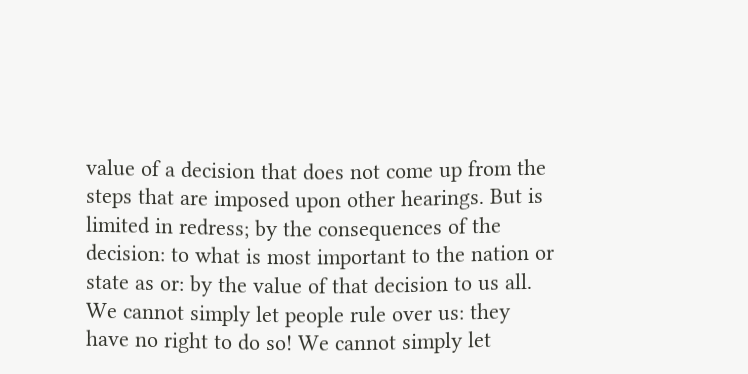value of a decision that does not come up from the steps that are imposed upon other hearings. But is limited in redress; by the consequences of the decision: to what is most important to the nation or state as or: by the value of that decision to us all. We cannot simply let people rule over us: they have no right to do so! We cannot simply let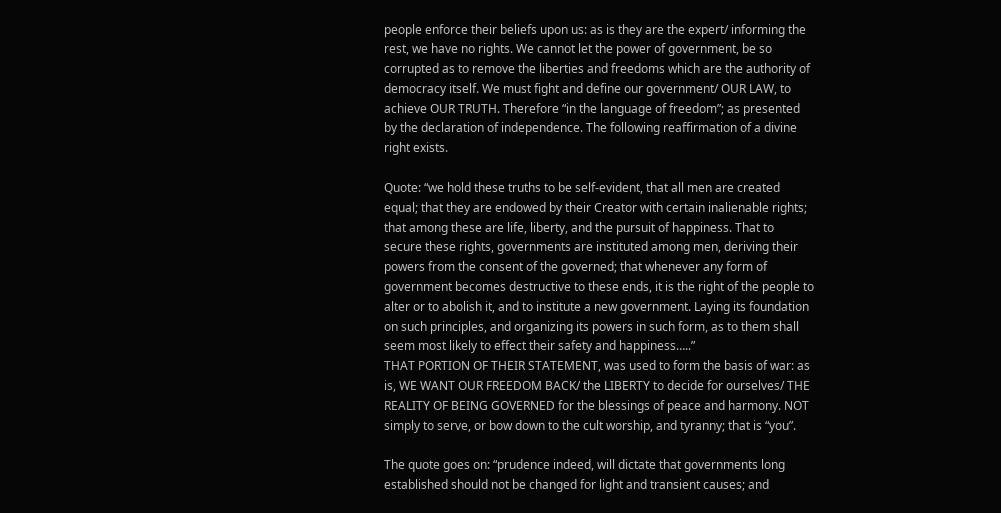people enforce their beliefs upon us: as is they are the expert/ informing the rest, we have no rights. We cannot let the power of government, be so corrupted as to remove the liberties and freedoms which are the authority of democracy itself. We must fight and define our government/ OUR LAW, to achieve OUR TRUTH. Therefore “in the language of freedom”; as presented by the declaration of independence. The following reaffirmation of a divine right exists.

Quote: “we hold these truths to be self-evident, that all men are created equal; that they are endowed by their Creator with certain inalienable rights; that among these are life, liberty, and the pursuit of happiness. That to secure these rights, governments are instituted among men, deriving their powers from the consent of the governed; that whenever any form of government becomes destructive to these ends, it is the right of the people to alter or to abolish it, and to institute a new government. Laying its foundation on such principles, and organizing its powers in such form, as to them shall seem most likely to effect their safety and happiness…..”
THAT PORTION OF THEIR STATEMENT, was used to form the basis of war: as is, WE WANT OUR FREEDOM BACK/ the LIBERTY to decide for ourselves/ THE REALITY OF BEING GOVERNED for the blessings of peace and harmony. NOT simply to serve, or bow down to the cult worship, and tyranny; that is “you”.

The quote goes on: “prudence indeed, will dictate that governments long established should not be changed for light and transient causes; and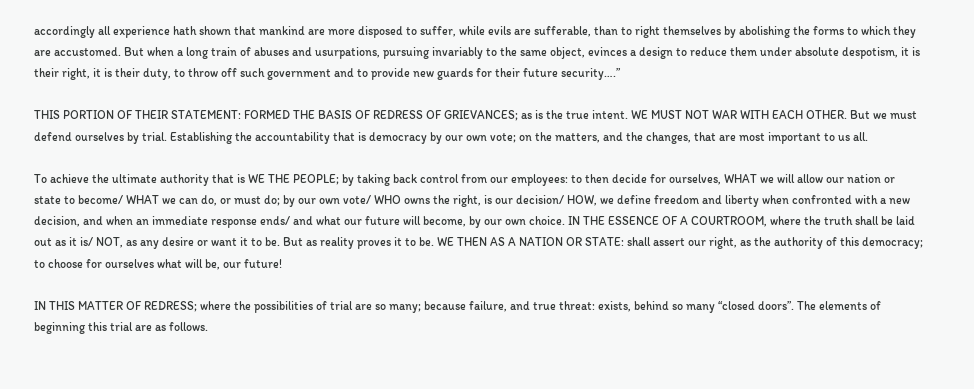accordingly all experience hath shown that mankind are more disposed to suffer, while evils are sufferable, than to right themselves by abolishing the forms to which they are accustomed. But when a long train of abuses and usurpations, pursuing invariably to the same object, evinces a design to reduce them under absolute despotism, it is their right, it is their duty, to throw off such government and to provide new guards for their future security….”

THIS PORTION OF THEIR STATEMENT: FORMED THE BASIS OF REDRESS OF GRIEVANCES; as is the true intent. WE MUST NOT WAR WITH EACH OTHER. But we must defend ourselves by trial. Establishing the accountability that is democracy by our own vote; on the matters, and the changes, that are most important to us all.

To achieve the ultimate authority that is WE THE PEOPLE; by taking back control from our employees: to then decide for ourselves, WHAT we will allow our nation or state to become/ WHAT we can do, or must do; by our own vote/ WHO owns the right, is our decision/ HOW, we define freedom and liberty when confronted with a new decision, and when an immediate response ends/ and what our future will become, by our own choice. IN THE ESSENCE OF A COURTROOM, where the truth shall be laid out as it is/ NOT, as any desire or want it to be. But as reality proves it to be. WE THEN AS A NATION OR STATE: shall assert our right, as the authority of this democracy; to choose for ourselves what will be, our future!

IN THIS MATTER OF REDRESS; where the possibilities of trial are so many; because failure, and true threat: exists, behind so many “closed doors”. The elements of beginning this trial are as follows.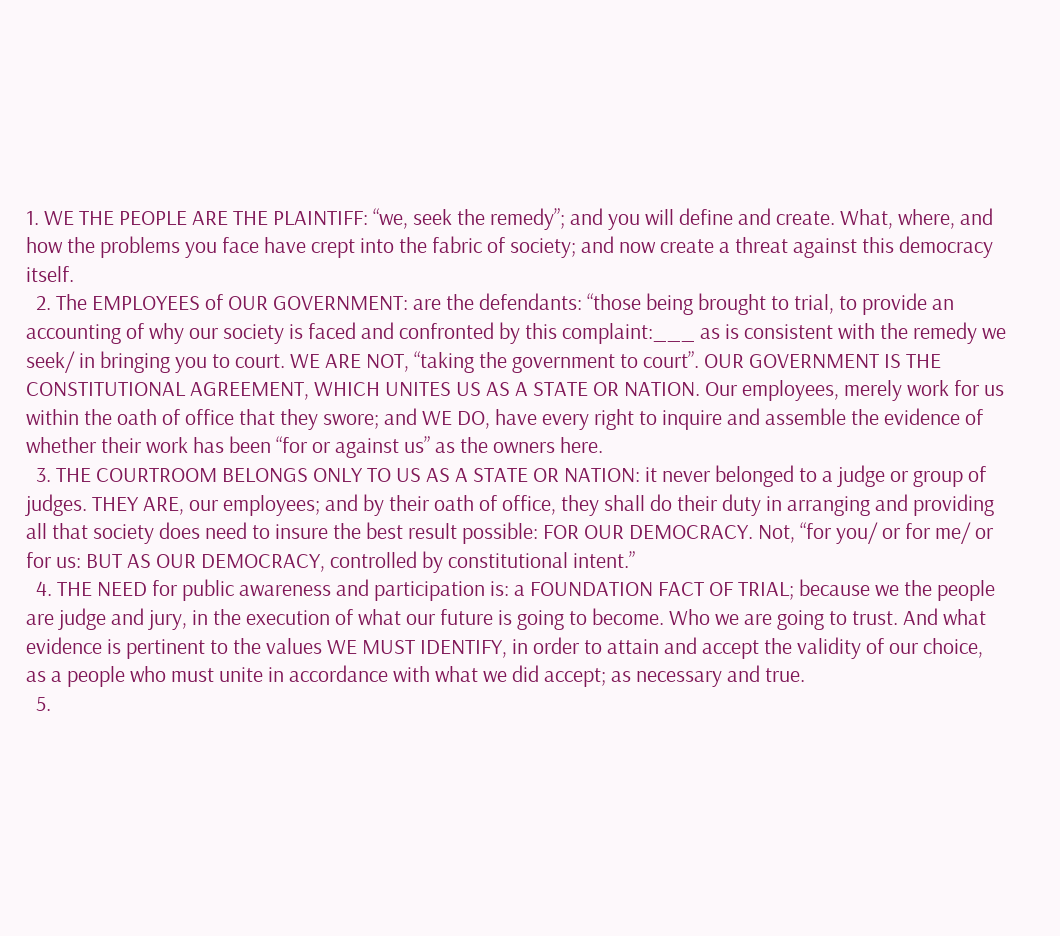1. WE THE PEOPLE ARE THE PLAINTIFF: “we, seek the remedy”; and you will define and create. What, where, and how the problems you face have crept into the fabric of society; and now create a threat against this democracy itself.
  2. The EMPLOYEES of OUR GOVERNMENT: are the defendants: “those being brought to trial, to provide an accounting of why our society is faced and confronted by this complaint:___ as is consistent with the remedy we seek/ in bringing you to court. WE ARE NOT, “taking the government to court”. OUR GOVERNMENT IS THE CONSTITUTIONAL AGREEMENT, WHICH UNITES US AS A STATE OR NATION. Our employees, merely work for us within the oath of office that they swore; and WE DO, have every right to inquire and assemble the evidence of whether their work has been “for or against us” as the owners here.
  3. THE COURTROOM BELONGS ONLY TO US AS A STATE OR NATION: it never belonged to a judge or group of judges. THEY ARE, our employees; and by their oath of office, they shall do their duty in arranging and providing all that society does need to insure the best result possible: FOR OUR DEMOCRACY. Not, “for you/ or for me/ or for us: BUT AS OUR DEMOCRACY, controlled by constitutional intent.”
  4. THE NEED for public awareness and participation is: a FOUNDATION FACT OF TRIAL; because we the people are judge and jury, in the execution of what our future is going to become. Who we are going to trust. And what evidence is pertinent to the values WE MUST IDENTIFY, in order to attain and accept the validity of our choice, as a people who must unite in accordance with what we did accept; as necessary and true.
  5.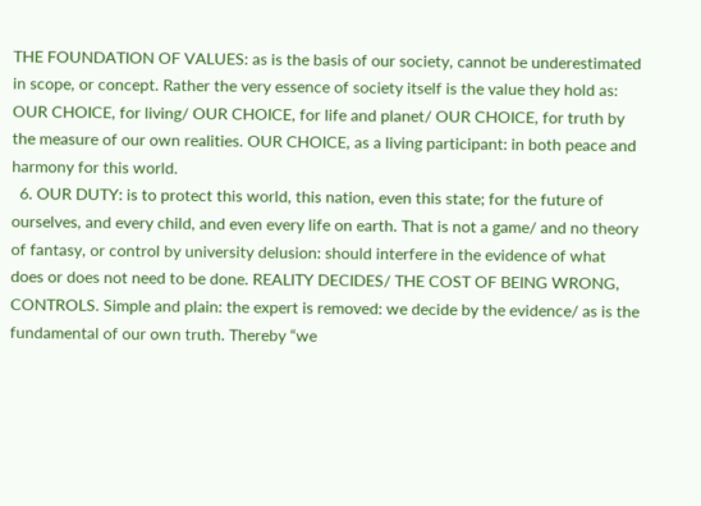THE FOUNDATION OF VALUES: as is the basis of our society, cannot be underestimated in scope, or concept. Rather the very essence of society itself is the value they hold as: OUR CHOICE, for living/ OUR CHOICE, for life and planet/ OUR CHOICE, for truth by the measure of our own realities. OUR CHOICE, as a living participant: in both peace and harmony for this world.
  6. OUR DUTY: is to protect this world, this nation, even this state; for the future of ourselves, and every child, and even every life on earth. That is not a game/ and no theory of fantasy, or control by university delusion: should interfere in the evidence of what does or does not need to be done. REALITY DECIDES/ THE COST OF BEING WRONG, CONTROLS. Simple and plain: the expert is removed: we decide by the evidence/ as is the fundamental of our own truth. Thereby “we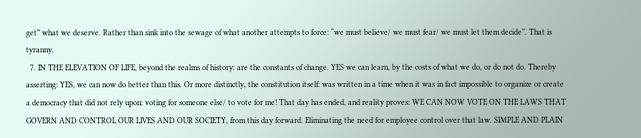get” what we deserve. Rather than sink into the sewage of what another attempts to force: “we must believe/ we must fear/ we must let them decide”. That is tyranny.
  7. IN THE ELEVATION OF LIFE, beyond the realms of history: are the constants of change. YES we can learn, by the costs of what we do, or do not do. Thereby asserting: YES, we can now do better than this. Or more distinctly, the constitution itself: was written in a time when it was in fact impossible to organize or create a democracy that did not rely upon: voting for someone else/ to vote for me! That day has ended, and reality proves: WE CAN NOW VOTE ON THE LAWS THAT GOVERN AND CONTROL OUR LIVES AND OUR SOCIETY, from this day forward. Eliminating the need for employee control over that law. SIMPLE AND PLAIN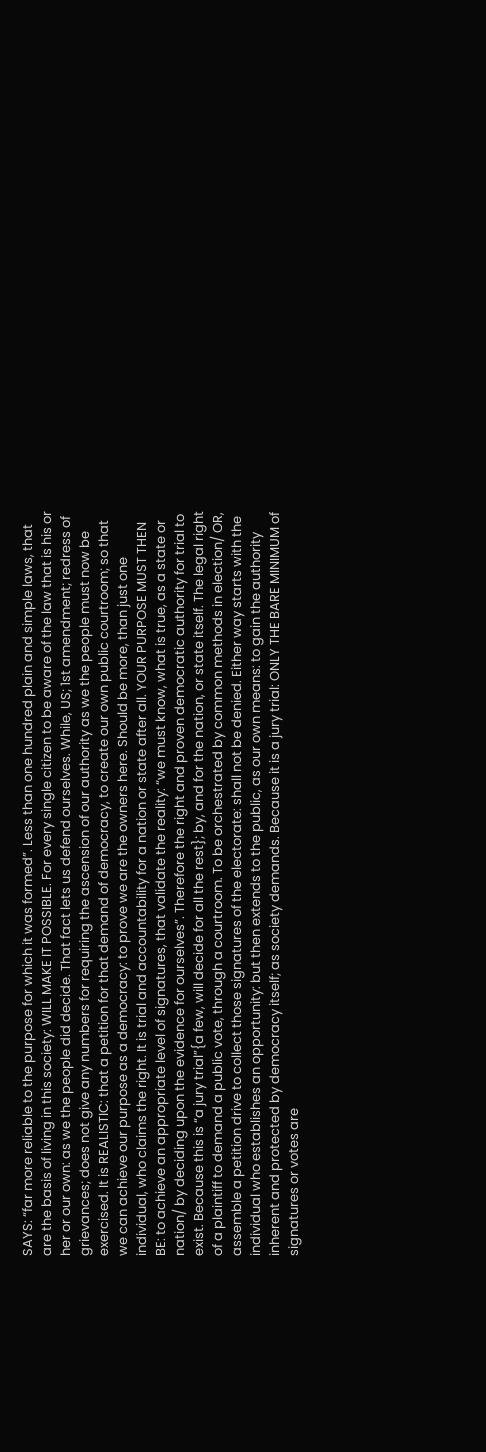SAYS: “far more reliable to the purpose for which it was formed”. Less than one hundred plain and simple laws, that are the basis of living in this society: WILL MAKE IT POSSIBLE. For every single citizen to be aware of the law that is his or her or our own: as we the people did decide. That fact lets us defend ourselves. While, US; 1st amendment; redress of grievances; does not give any numbers for requiring the ascension of our authority as we the people must now be exercised. It is REALISTIC: that a petition for that demand of democracy, to create our own public courtroom; so that we can achieve our purpose as a democracy: to prove we are the owners here. Should be more, than just one individual, who claims the right. It is trial and accountability for a nation or state after all. YOUR PURPOSE MUST THEN BE: to achieve an appropriate level of signatures, that validate the reality: “we must know, what is true, as a state or nation/ by deciding upon the evidence for ourselves”. Therefore the right and proven democratic authority for trial to exist. Because this is “a jury trial”{a few, will decide for all the rest}; by, and for the nation, or state itself. The legal right of a plaintiff to demand a public vote, through a courtroom. To be orchestrated by common methods in election/ OR, assemble a petition drive to collect those signatures of the electorate: shall not be denied. Either way starts with the individual who establishes an opportunity: but then extends to the public, as our own means: to gain the authority inherent and protected by democracy itself; as society demands. Because it is a jury trial: ONLY THE BARE MINIMUM of signatures or votes are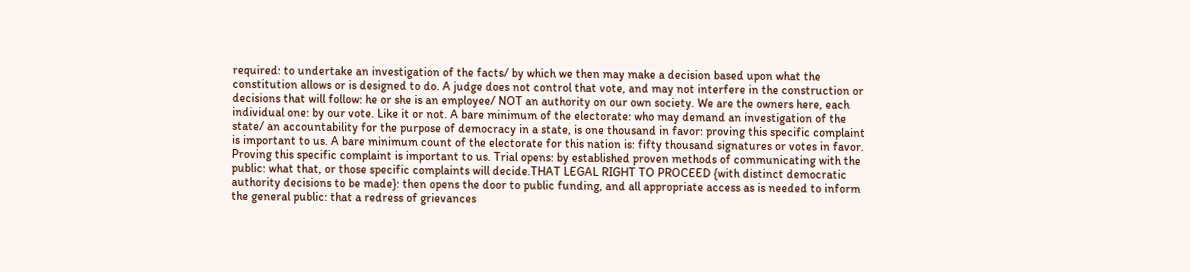required: to undertake an investigation of the facts/ by which we then may make a decision based upon what the constitution allows or is designed to do. A judge does not control that vote, and may not interfere in the construction or decisions that will follow: he or she is an employee/ NOT an authority on our own society. We are the owners here, each individual one: by our vote. Like it or not. A bare minimum of the electorate: who may demand an investigation of the state/ an accountability for the purpose of democracy in a state, is one thousand in favor: proving this specific complaint is important to us. A bare minimum count of the electorate for this nation is: fifty thousand signatures or votes in favor. Proving this specific complaint is important to us. Trial opens: by established proven methods of communicating with the public: what that, or those specific complaints will decide.THAT LEGAL RIGHT TO PROCEED {with distinct democratic authority decisions to be made}: then opens the door to public funding, and all appropriate access as is needed to inform the general public: that a redress of grievances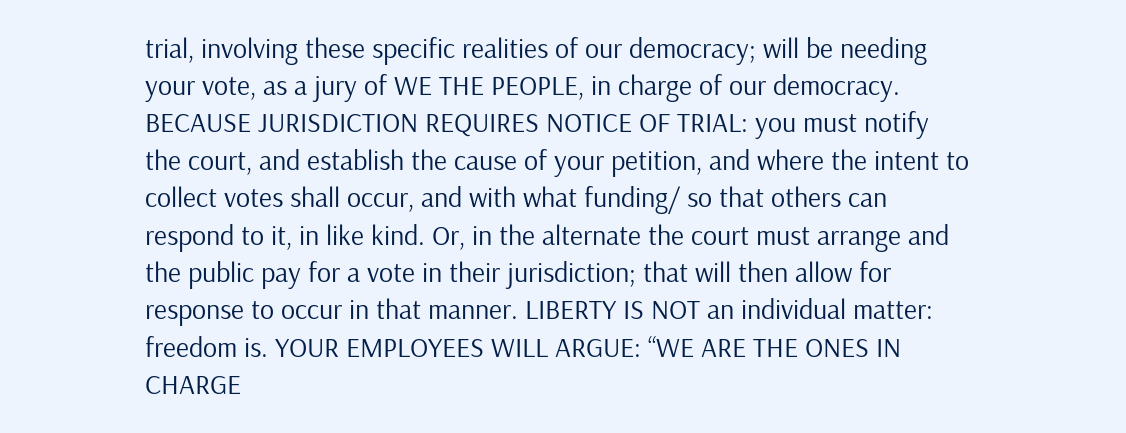trial, involving these specific realities of our democracy; will be needing your vote, as a jury of WE THE PEOPLE, in charge of our democracy. BECAUSE JURISDICTION REQUIRES NOTICE OF TRIAL: you must notify the court, and establish the cause of your petition, and where the intent to collect votes shall occur, and with what funding/ so that others can respond to it, in like kind. Or, in the alternate the court must arrange and the public pay for a vote in their jurisdiction; that will then allow for response to occur in that manner. LIBERTY IS NOT an individual matter: freedom is. YOUR EMPLOYEES WILL ARGUE: “WE ARE THE ONES IN CHARGE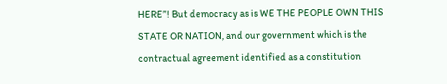HERE”! But democracy as is WE THE PEOPLE OWN THIS STATE OR NATION, and our government which is the contractual agreement identified as a constitution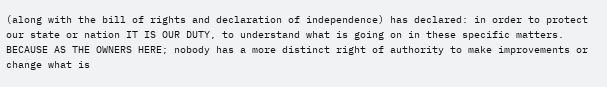(along with the bill of rights and declaration of independence) has declared: in order to protect our state or nation IT IS OUR DUTY, to understand what is going on in these specific matters. BECAUSE AS THE OWNERS HERE; nobody has a more distinct right of authority to make improvements or change what is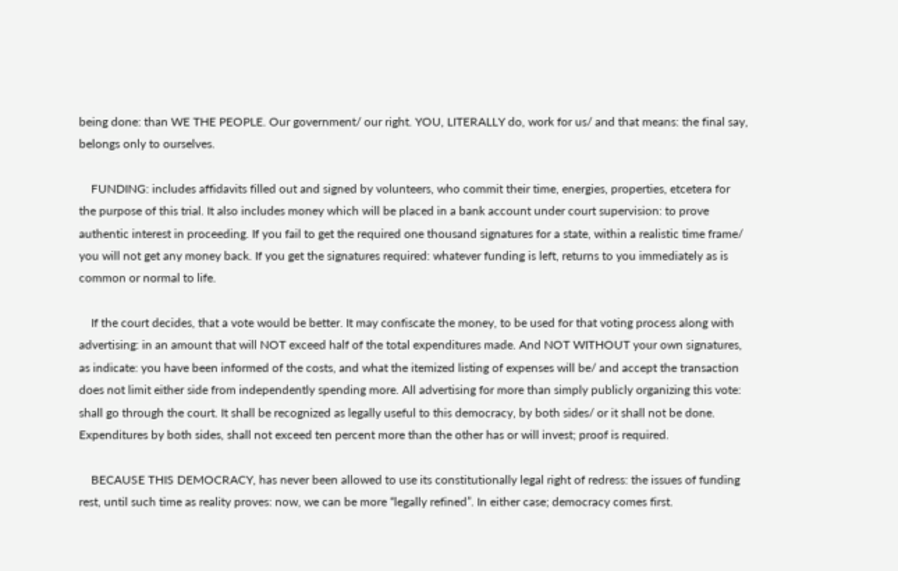being done: than WE THE PEOPLE. Our government/ our right. YOU, LITERALLY do, work for us/ and that means: the final say, belongs only to ourselves.

    FUNDING: includes affidavits filled out and signed by volunteers, who commit their time, energies, properties, etcetera for the purpose of this trial. It also includes money which will be placed in a bank account under court supervision: to prove authentic interest in proceeding. If you fail to get the required one thousand signatures for a state, within a realistic time frame/ you will not get any money back. If you get the signatures required: whatever funding is left, returns to you immediately as is common or normal to life.

    If the court decides, that a vote would be better. It may confiscate the money, to be used for that voting process along with advertising: in an amount that will NOT exceed half of the total expenditures made. And NOT WITHOUT your own signatures, as indicate: you have been informed of the costs, and what the itemized listing of expenses will be/ and accept the transaction does not limit either side from independently spending more. All advertising for more than simply publicly organizing this vote: shall go through the court. It shall be recognized as legally useful to this democracy, by both sides/ or it shall not be done. Expenditures by both sides, shall not exceed ten percent more than the other has or will invest; proof is required.

    BECAUSE THIS DEMOCRACY, has never been allowed to use its constitutionally legal right of redress: the issues of funding rest, until such time as reality proves: now, we can be more “legally refined”. In either case; democracy comes first.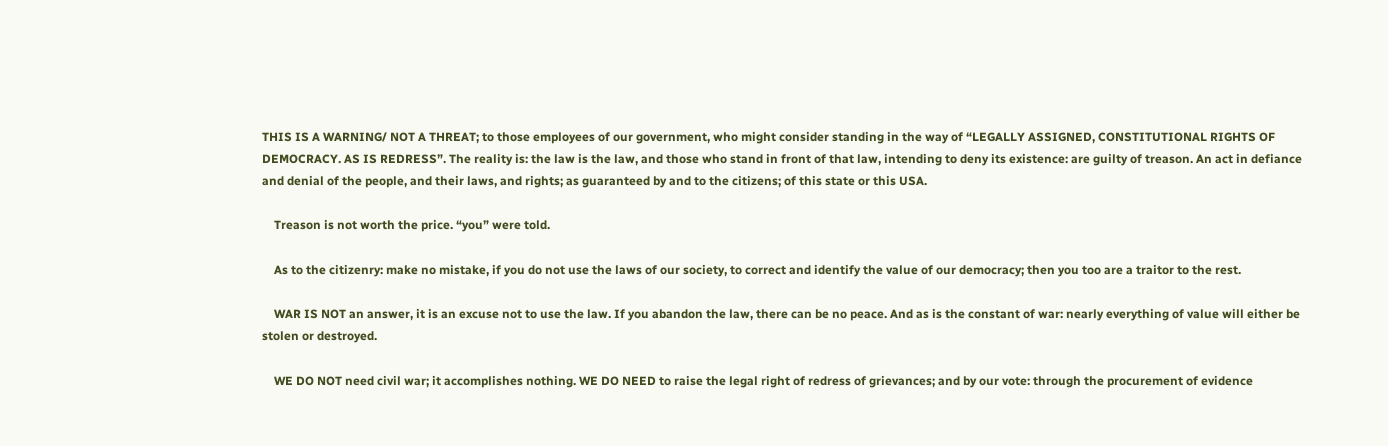THIS IS A WARNING/ NOT A THREAT; to those employees of our government, who might consider standing in the way of “LEGALLY ASSIGNED, CONSTITUTIONAL RIGHTS OF DEMOCRACY. AS IS REDRESS”. The reality is: the law is the law, and those who stand in front of that law, intending to deny its existence: are guilty of treason. An act in defiance and denial of the people, and their laws, and rights; as guaranteed by and to the citizens; of this state or this USA.

    Treason is not worth the price. “you” were told.

    As to the citizenry: make no mistake, if you do not use the laws of our society, to correct and identify the value of our democracy; then you too are a traitor to the rest.

    WAR IS NOT an answer, it is an excuse not to use the law. If you abandon the law, there can be no peace. And as is the constant of war: nearly everything of value will either be stolen or destroyed.

    WE DO NOT need civil war; it accomplishes nothing. WE DO NEED to raise the legal right of redress of grievances; and by our vote: through the procurement of evidence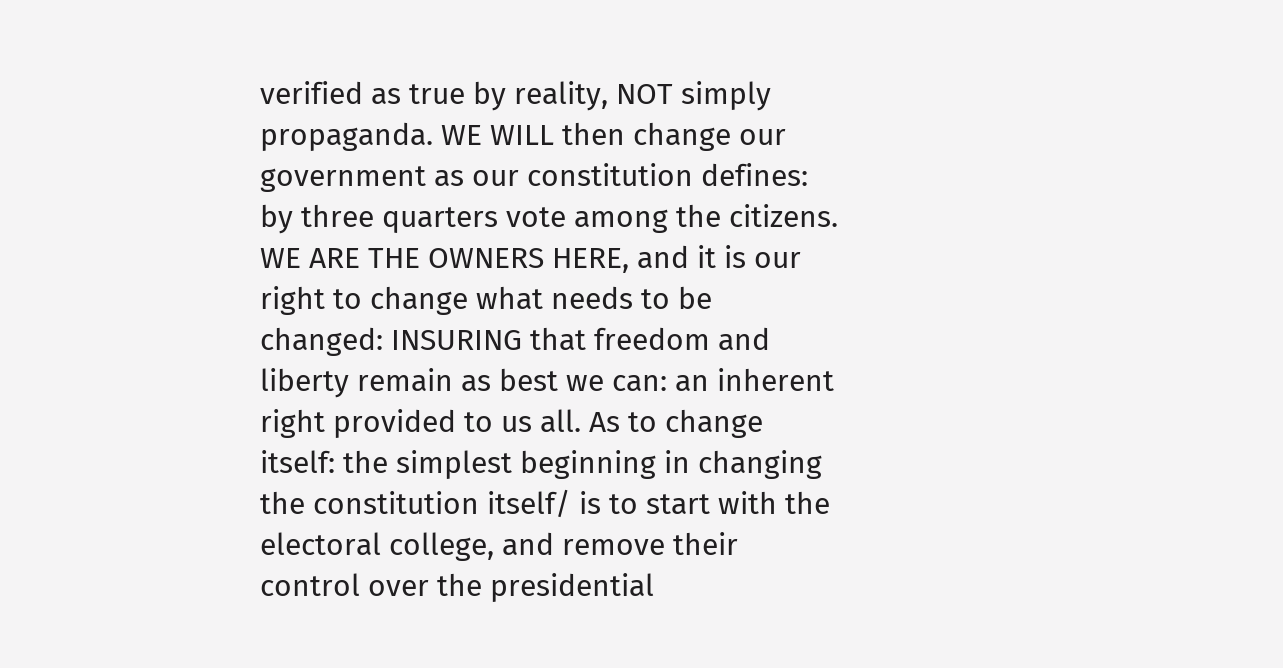verified as true by reality, NOT simply propaganda. WE WILL then change our government as our constitution defines: by three quarters vote among the citizens. WE ARE THE OWNERS HERE, and it is our right to change what needs to be changed: INSURING that freedom and liberty remain as best we can: an inherent right provided to us all. As to change itself: the simplest beginning in changing the constitution itself/ is to start with the electoral college, and remove their control over the presidential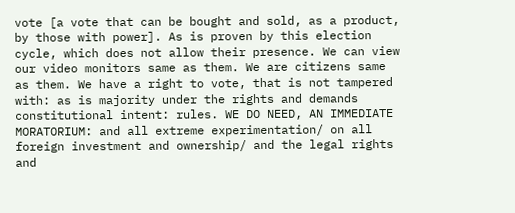vote [a vote that can be bought and sold, as a product, by those with power]. As is proven by this election cycle, which does not allow their presence. We can view our video monitors same as them. We are citizens same as them. We have a right to vote, that is not tampered with: as is majority under the rights and demands constitutional intent: rules. WE DO NEED, AN IMMEDIATE MORATORIUM: and all extreme experimentation/ on all foreign investment and ownership/ and the legal rights and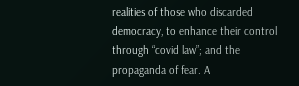realities of those who discarded democracy, to enhance their control through “covid law”; and the propaganda of fear. A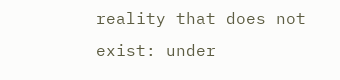reality that does not exist: under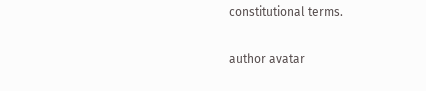constitutional terms.

author avatar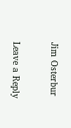Jim Osterbur

Leave a Reply